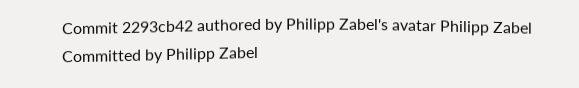Commit 2293cb42 authored by Philipp Zabel's avatar Philipp Zabel Committed by Philipp Zabel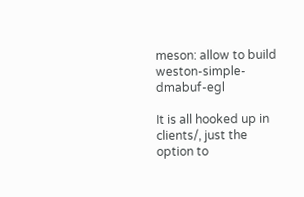meson: allow to build weston-simple-dmabuf-egl

It is all hooked up in clients/, just the option to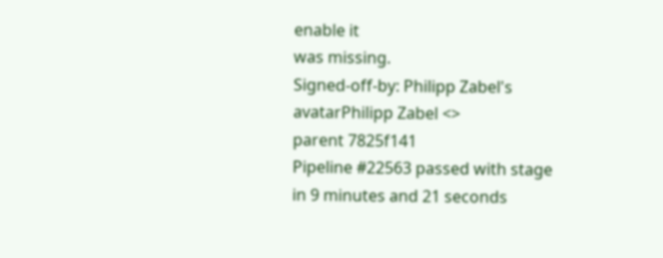enable it
was missing.
Signed-off-by: Philipp Zabel's avatarPhilipp Zabel <>
parent 7825f141
Pipeline #22563 passed with stage
in 9 minutes and 21 seconds